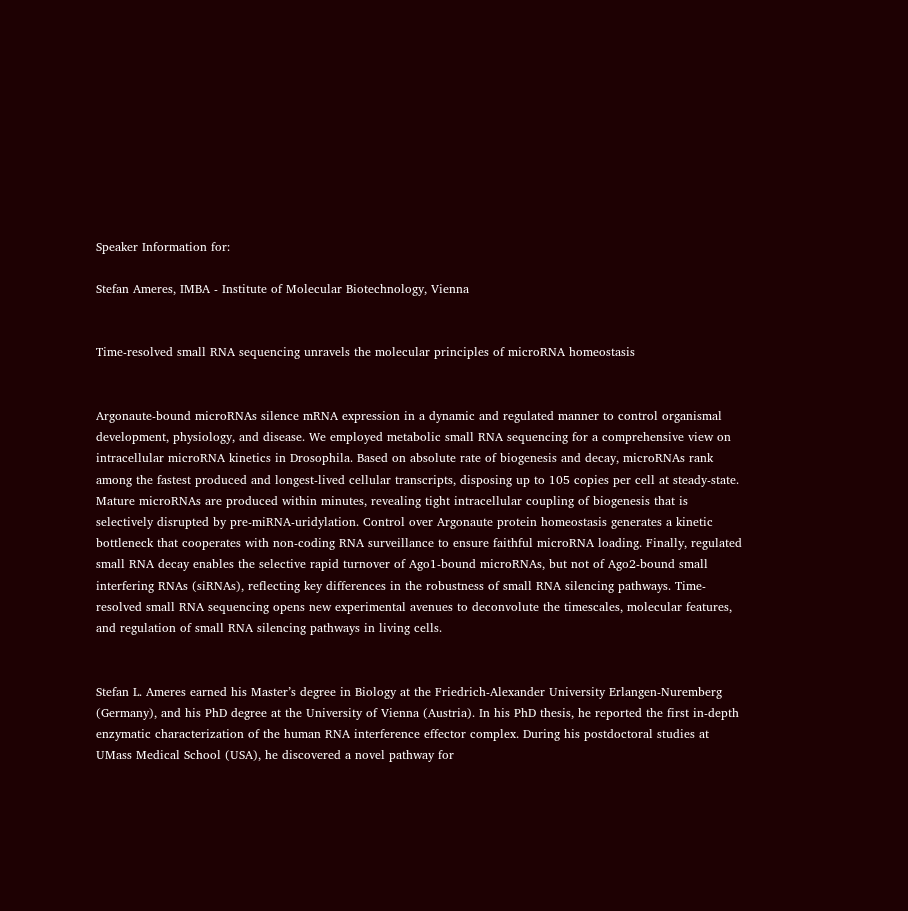Speaker Information for:

Stefan Ameres, IMBA - Institute of Molecular Biotechnology, Vienna


Time-resolved small RNA sequencing unravels the molecular principles of microRNA homeostasis


Argonaute-bound microRNAs silence mRNA expression in a dynamic and regulated manner to control organismal development, physiology, and disease. We employed metabolic small RNA sequencing for a comprehensive view on intracellular microRNA kinetics in Drosophila. Based on absolute rate of biogenesis and decay, microRNAs rank among the fastest produced and longest-lived cellular transcripts, disposing up to 105 copies per cell at steady-state. Mature microRNAs are produced within minutes, revealing tight intracellular coupling of biogenesis that is selectively disrupted by pre-miRNA-uridylation. Control over Argonaute protein homeostasis generates a kinetic bottleneck that cooperates with non-coding RNA surveillance to ensure faithful microRNA loading. Finally, regulated small RNA decay enables the selective rapid turnover of Ago1-bound microRNAs, but not of Ago2-bound small interfering RNAs (siRNAs), reflecting key differences in the robustness of small RNA silencing pathways. Time-resolved small RNA sequencing opens new experimental avenues to deconvolute the timescales, molecular features, and regulation of small RNA silencing pathways in living cells.


Stefan L. Ameres earned his Master’s degree in Biology at the Friedrich-Alexander University Erlangen-Nuremberg (Germany), and his PhD degree at the University of Vienna (Austria). In his PhD thesis, he reported the first in-depth enzymatic characterization of the human RNA interference effector complex. During his postdoctoral studies at UMass Medical School (USA), he discovered a novel pathway for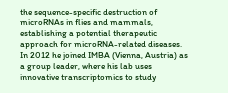the sequence-specific destruction of microRNAs in flies and mammals, establishing a potential therapeutic approach for microRNA-related diseases.  In 2012 he joined IMBA (Vienna, Austria) as a group leader, where his lab uses innovative transcriptomics to study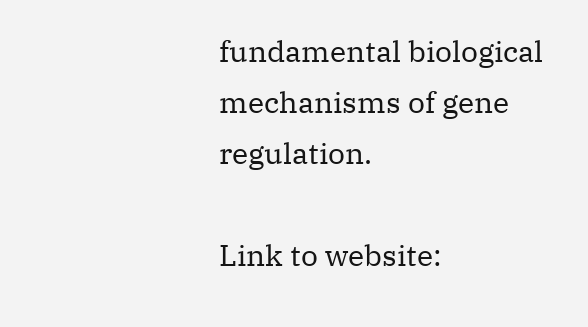fundamental biological mechanisms of gene regulation.

Link to website: